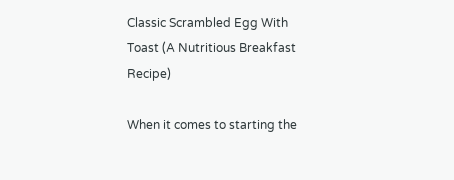Classic Scrambled Egg With Toast (A Nutritious Breakfast Recipe)

When it comes to starting the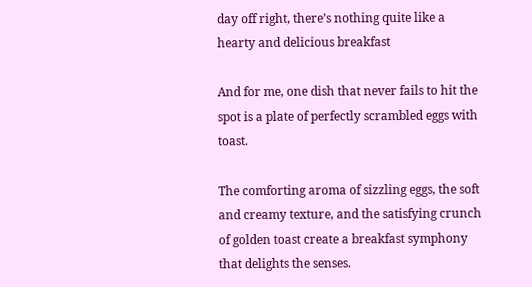day off right, there’s nothing quite like a hearty and delicious breakfast

And for me, one dish that never fails to hit the spot is a plate of perfectly scrambled eggs with toast.

The comforting aroma of sizzling eggs, the soft and creamy texture, and the satisfying crunch of golden toast create a breakfast symphony that delights the senses.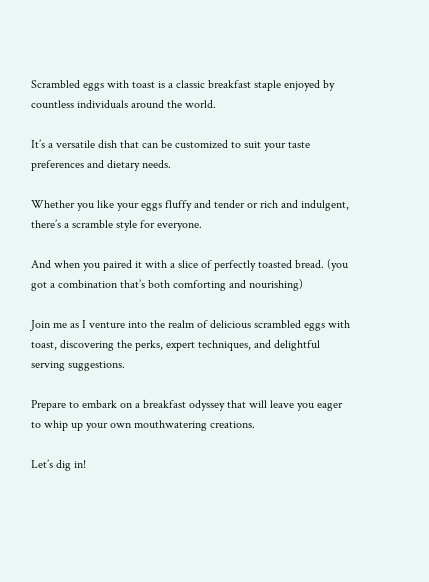Scrambled eggs with toast is a classic breakfast staple enjoyed by countless individuals around the world.

It’s a versatile dish that can be customized to suit your taste preferences and dietary needs.

Whether you like your eggs fluffy and tender or rich and indulgent, there’s a scramble style for everyone.

And when you paired it with a slice of perfectly toasted bread. (you got a combination that’s both comforting and nourishing)

Join me as I venture into the realm of delicious scrambled eggs with toast, discovering the perks, expert techniques, and delightful serving suggestions.

Prepare to embark on a breakfast odyssey that will leave you eager to whip up your own mouthwatering creations.

Let’s dig in!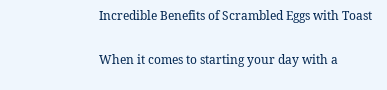Incredible Benefits of Scrambled Eggs with Toast

When it comes to starting your day with a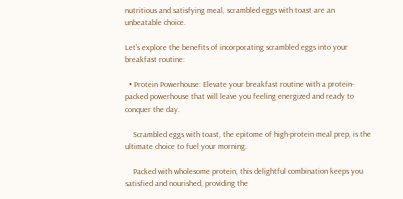nutritious and satisfying meal, scrambled eggs with toast are an unbeatable choice.

Let’s explore the benefits of incorporating scrambled eggs into your breakfast routine:

  • Protein Powerhouse: Elevate your breakfast routine with a protein-packed powerhouse that will leave you feeling energized and ready to conquer the day.

    Scrambled eggs with toast, the epitome of high-protein meal prep, is the ultimate choice to fuel your morning.

    Packed with wholesome protein, this delightful combination keeps you satisfied and nourished, providing the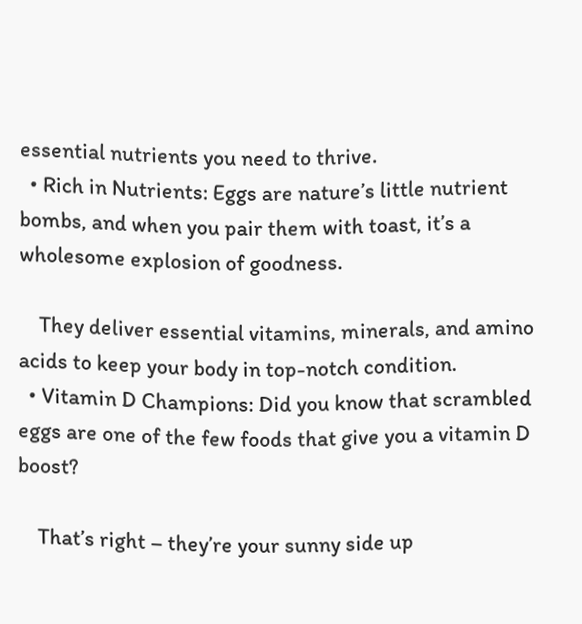essential nutrients you need to thrive.
  • Rich in Nutrients: Eggs are nature’s little nutrient bombs, and when you pair them with toast, it’s a wholesome explosion of goodness.

    They deliver essential vitamins, minerals, and amino acids to keep your body in top-notch condition.
  • Vitamin D Champions: Did you know that scrambled eggs are one of the few foods that give you a vitamin D boost?

    That’s right – they’re your sunny side up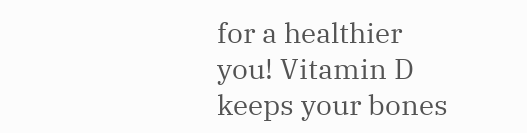for a healthier you! Vitamin D keeps your bones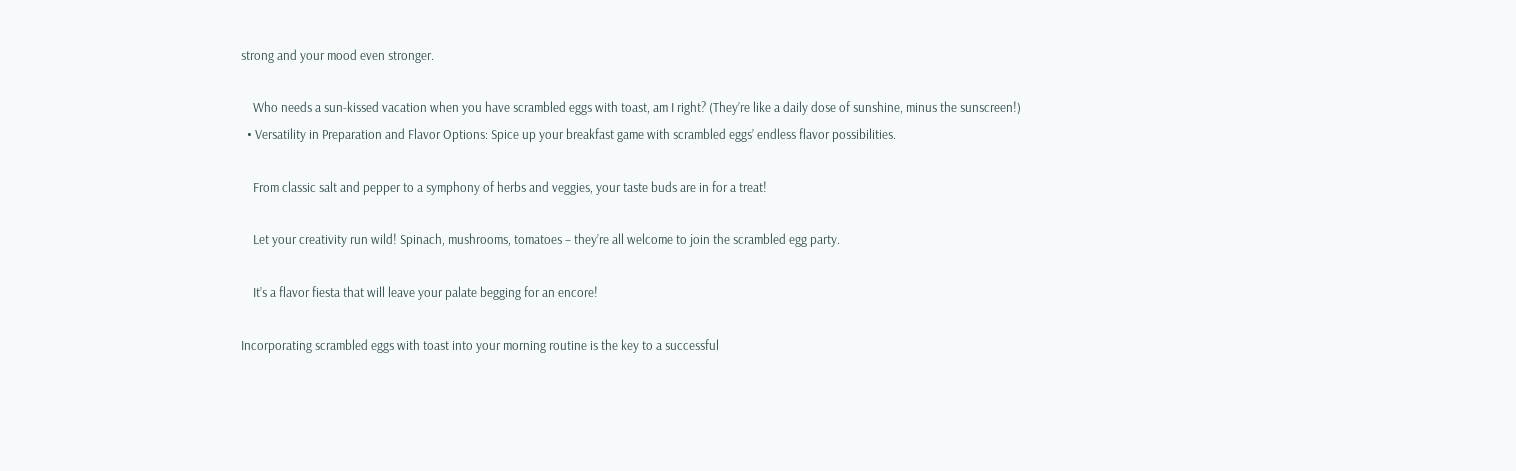strong and your mood even stronger.

    Who needs a sun-kissed vacation when you have scrambled eggs with toast, am I right? (They’re like a daily dose of sunshine, minus the sunscreen!)
  • Versatility in Preparation and Flavor Options: Spice up your breakfast game with scrambled eggs’ endless flavor possibilities.

    From classic salt and pepper to a symphony of herbs and veggies, your taste buds are in for a treat!

    Let your creativity run wild! Spinach, mushrooms, tomatoes – they’re all welcome to join the scrambled egg party.

    It’s a flavor fiesta that will leave your palate begging for an encore!

Incorporating scrambled eggs with toast into your morning routine is the key to a successful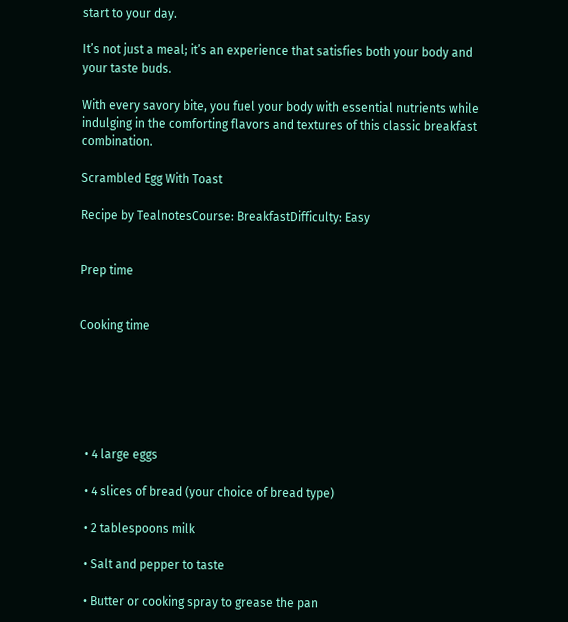start to your day.

It’s not just a meal; it’s an experience that satisfies both your body and your taste buds.

With every savory bite, you fuel your body with essential nutrients while indulging in the comforting flavors and textures of this classic breakfast combination.

Scrambled Egg With Toast

Recipe by TealnotesCourse: BreakfastDifficulty: Easy


Prep time


Cooking time






  • 4 large eggs

  • 4 slices of bread (your choice of bread type)

  • 2 tablespoons milk

  • Salt and pepper to taste

  • Butter or cooking spray to grease the pan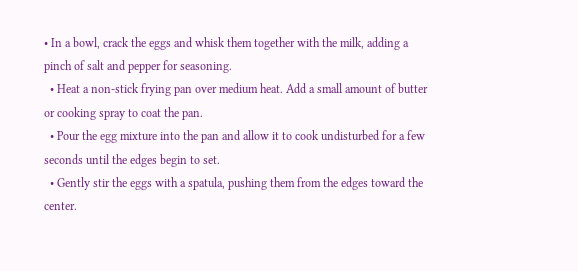• In a bowl, crack the eggs and whisk them together with the milk, adding a pinch of salt and pepper for seasoning.
  • Heat a non-stick frying pan over medium heat. Add a small amount of butter or cooking spray to coat the pan.
  • Pour the egg mixture into the pan and allow it to cook undisturbed for a few seconds until the edges begin to set.
  • Gently stir the eggs with a spatula, pushing them from the edges toward the center.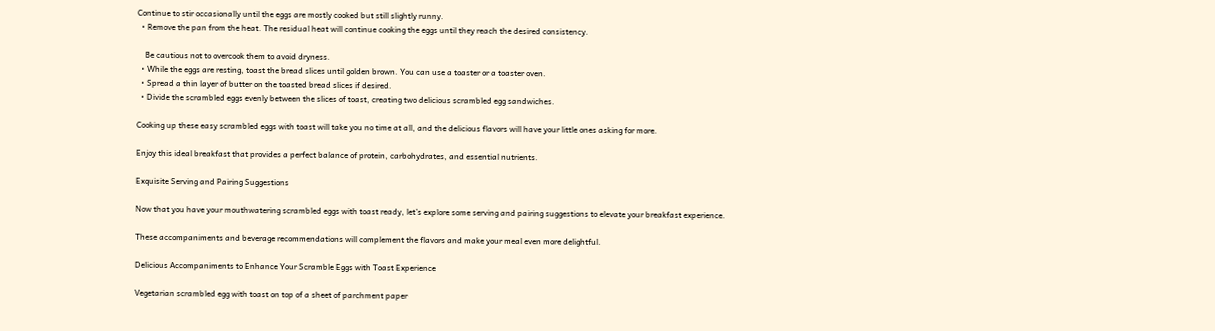Continue to stir occasionally until the eggs are mostly cooked but still slightly runny.
  • Remove the pan from the heat. The residual heat will continue cooking the eggs until they reach the desired consistency.

    Be cautious not to overcook them to avoid dryness.
  • While the eggs are resting, toast the bread slices until golden brown. You can use a toaster or a toaster oven.
  • Spread a thin layer of butter on the toasted bread slices if desired.
  • Divide the scrambled eggs evenly between the slices of toast, creating two delicious scrambled egg sandwiches.

Cooking up these easy scrambled eggs with toast will take you no time at all, and the delicious flavors will have your little ones asking for more.

Enjoy this ideal breakfast that provides a perfect balance of protein, carbohydrates, and essential nutrients.

Exquisite Serving and Pairing Suggestions

Now that you have your mouthwatering scrambled eggs with toast ready, let’s explore some serving and pairing suggestions to elevate your breakfast experience.

These accompaniments and beverage recommendations will complement the flavors and make your meal even more delightful.

Delicious Accompaniments to Enhance Your Scramble Eggs with Toast Experience

Vegetarian scrambled egg with toast on top of a sheet of parchment paper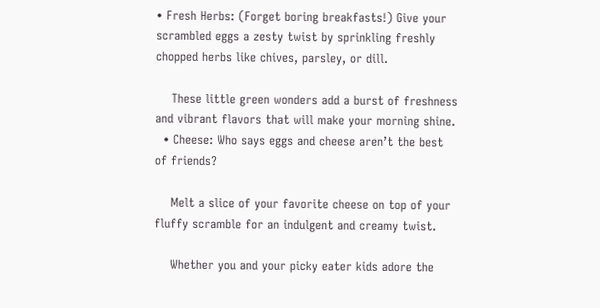• Fresh Herbs: (Forget boring breakfasts!) Give your scrambled eggs a zesty twist by sprinkling freshly chopped herbs like chives, parsley, or dill.

    These little green wonders add a burst of freshness and vibrant flavors that will make your morning shine.
  • Cheese: Who says eggs and cheese aren’t the best of friends?

    Melt a slice of your favorite cheese on top of your fluffy scramble for an indulgent and creamy twist.

    Whether you and your picky eater kids adore the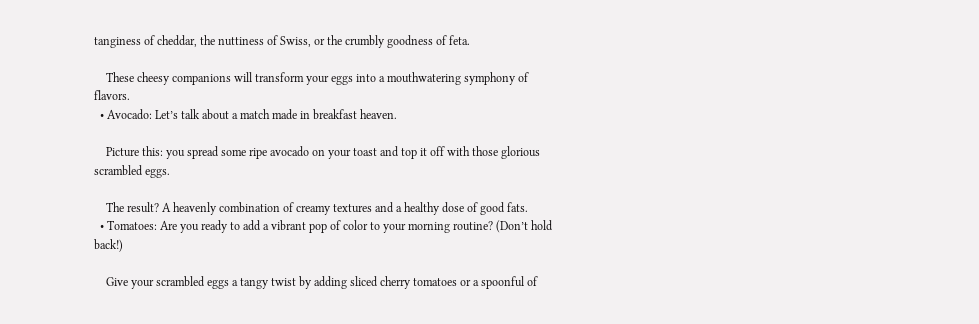tanginess of cheddar, the nuttiness of Swiss, or the crumbly goodness of feta.

    These cheesy companions will transform your eggs into a mouthwatering symphony of flavors.
  • Avocado: Let’s talk about a match made in breakfast heaven.

    Picture this: you spread some ripe avocado on your toast and top it off with those glorious scrambled eggs.

    The result? A heavenly combination of creamy textures and a healthy dose of good fats.
  • Tomatoes: Are you ready to add a vibrant pop of color to your morning routine? (Don’t hold back!)

    Give your scrambled eggs a tangy twist by adding sliced cherry tomatoes or a spoonful of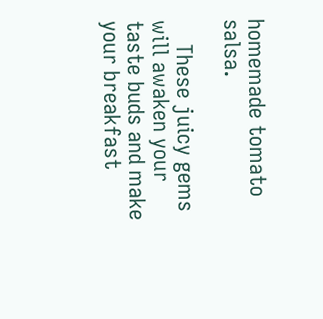homemade tomato salsa.

    These juicy gems will awaken your taste buds and make your breakfast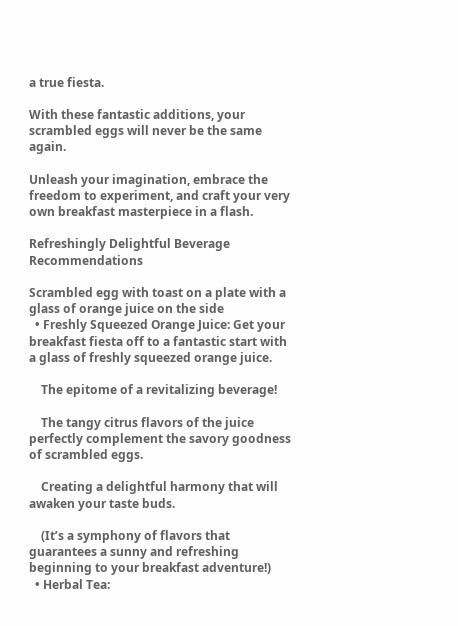a true fiesta.

With these fantastic additions, your scrambled eggs will never be the same again.

Unleash your imagination, embrace the freedom to experiment, and craft your very own breakfast masterpiece in a flash.

Refreshingly Delightful Beverage Recommendations

Scrambled egg with toast on a plate with a glass of orange juice on the side
  • Freshly Squeezed Orange Juice: Get your breakfast fiesta off to a fantastic start with a glass of freshly squeezed orange juice.

    The epitome of a revitalizing beverage!

    The tangy citrus flavors of the juice perfectly complement the savory goodness of scrambled eggs.

    Creating a delightful harmony that will awaken your taste buds.

    (It’s a symphony of flavors that guarantees a sunny and refreshing beginning to your breakfast adventure!)
  • Herbal Tea: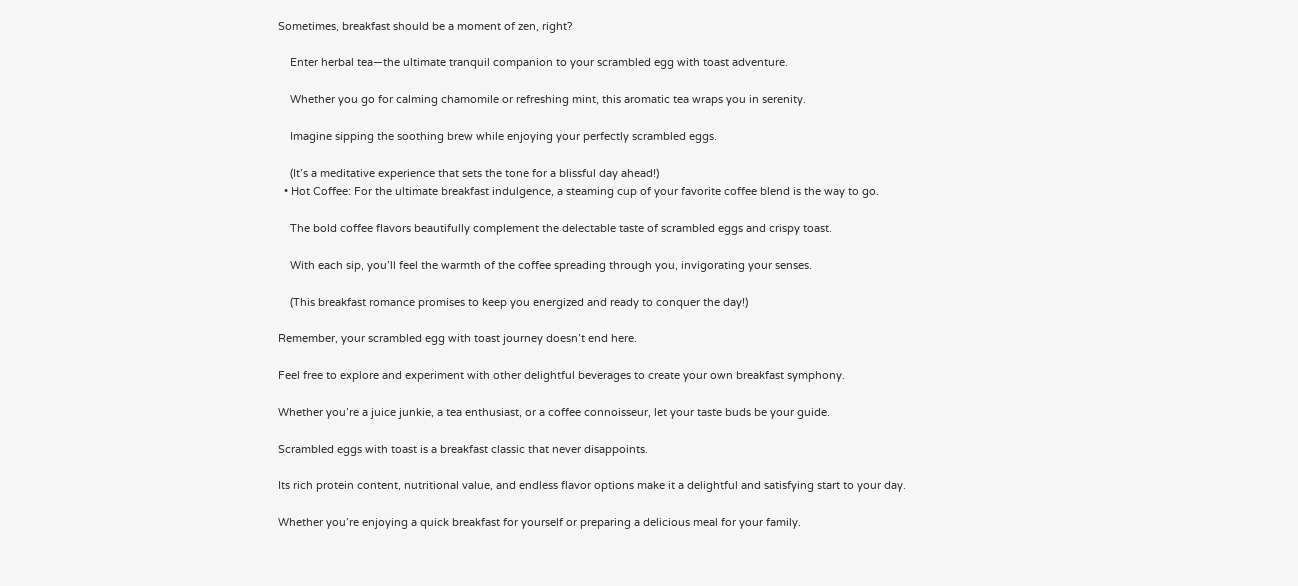Sometimes, breakfast should be a moment of zen, right?

    Enter herbal tea—the ultimate tranquil companion to your scrambled egg with toast adventure.

    Whether you go for calming chamomile or refreshing mint, this aromatic tea wraps you in serenity.

    Imagine sipping the soothing brew while enjoying your perfectly scrambled eggs.

    (It’s a meditative experience that sets the tone for a blissful day ahead!)
  • Hot Coffee: For the ultimate breakfast indulgence, a steaming cup of your favorite coffee blend is the way to go.

    The bold coffee flavors beautifully complement the delectable taste of scrambled eggs and crispy toast.

    With each sip, you’ll feel the warmth of the coffee spreading through you, invigorating your senses.

    (This breakfast romance promises to keep you energized and ready to conquer the day!)

Remember, your scrambled egg with toast journey doesn’t end here.

Feel free to explore and experiment with other delightful beverages to create your own breakfast symphony.

Whether you’re a juice junkie, a tea enthusiast, or a coffee connoisseur, let your taste buds be your guide.

Scrambled eggs with toast is a breakfast classic that never disappoints.

Its rich protein content, nutritional value, and endless flavor options make it a delightful and satisfying start to your day.

Whether you’re enjoying a quick breakfast for yourself or preparing a delicious meal for your family.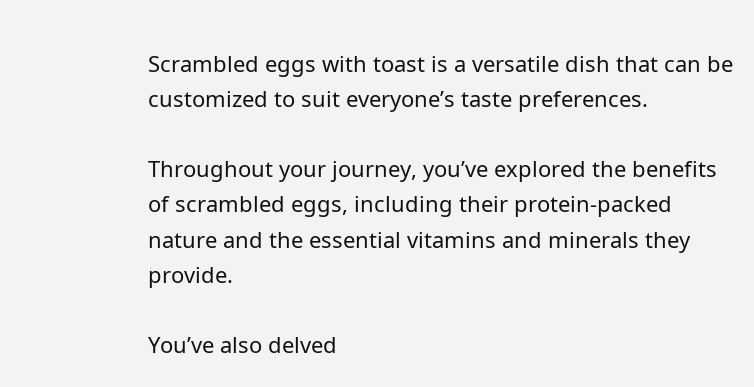Scrambled eggs with toast is a versatile dish that can be customized to suit everyone’s taste preferences.

Throughout your journey, you’ve explored the benefits of scrambled eggs, including their protein-packed nature and the essential vitamins and minerals they provide.

You’ve also delved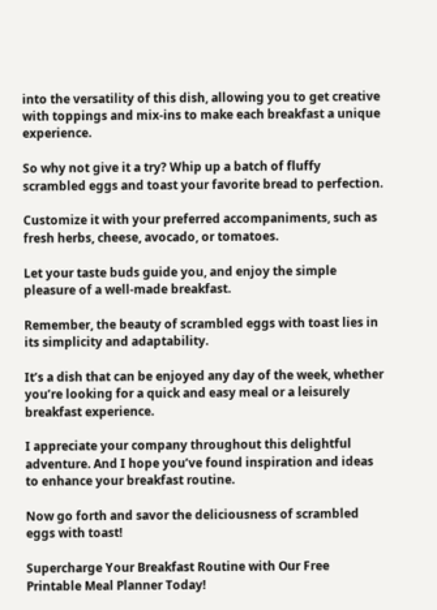into the versatility of this dish, allowing you to get creative with toppings and mix-ins to make each breakfast a unique experience.

So why not give it a try? Whip up a batch of fluffy scrambled eggs and toast your favorite bread to perfection.

Customize it with your preferred accompaniments, such as fresh herbs, cheese, avocado, or tomatoes.

Let your taste buds guide you, and enjoy the simple pleasure of a well-made breakfast.

Remember, the beauty of scrambled eggs with toast lies in its simplicity and adaptability.

It’s a dish that can be enjoyed any day of the week, whether you’re looking for a quick and easy meal or a leisurely breakfast experience.

I appreciate your company throughout this delightful adventure. And I hope you’ve found inspiration and ideas to enhance your breakfast routine.

Now go forth and savor the deliciousness of scrambled eggs with toast!

Supercharge Your Breakfast Routine with Our Free Printable Meal Planner Today!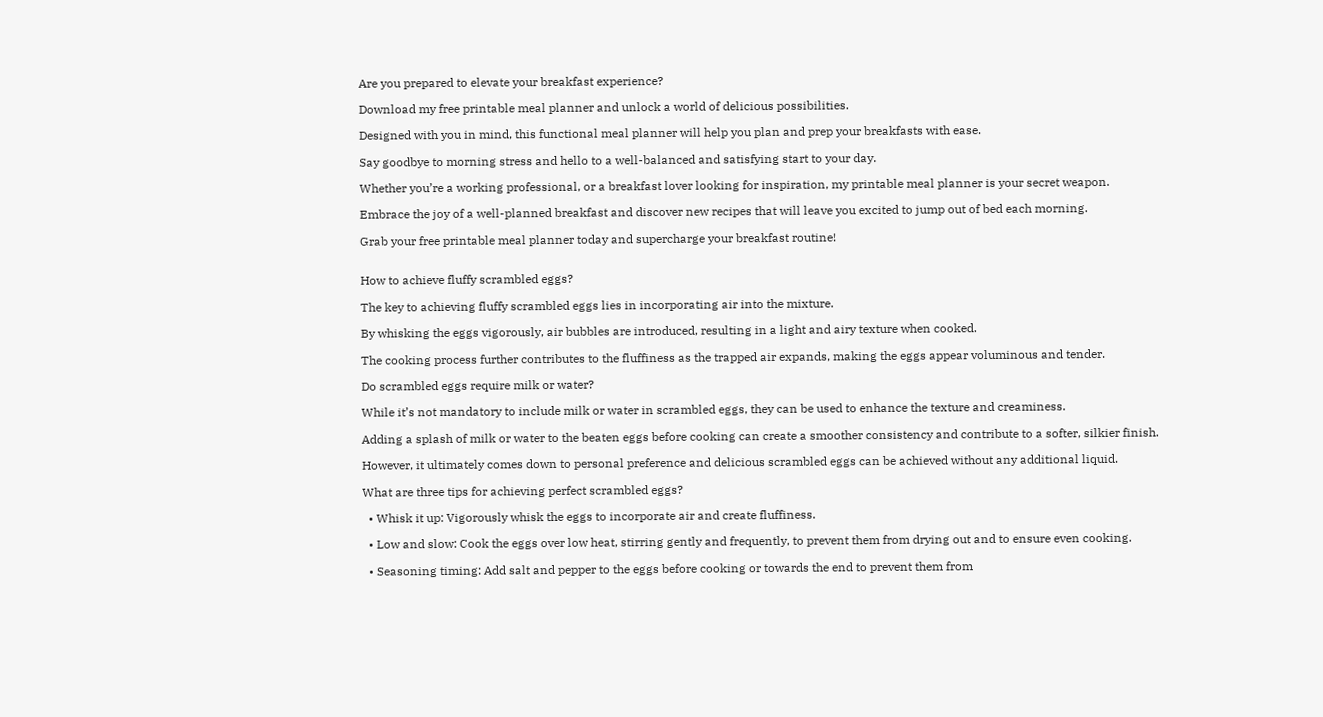Are you prepared to elevate your breakfast experience?

Download my free printable meal planner and unlock a world of delicious possibilities.

Designed with you in mind, this functional meal planner will help you plan and prep your breakfasts with ease.

Say goodbye to morning stress and hello to a well-balanced and satisfying start to your day.

Whether you’re a working professional, or a breakfast lover looking for inspiration, my printable meal planner is your secret weapon.

Embrace the joy of a well-planned breakfast and discover new recipes that will leave you excited to jump out of bed each morning.

Grab your free printable meal planner today and supercharge your breakfast routine!


How to achieve fluffy scrambled eggs?

The key to achieving fluffy scrambled eggs lies in incorporating air into the mixture.

By whisking the eggs vigorously, air bubbles are introduced, resulting in a light and airy texture when cooked.

The cooking process further contributes to the fluffiness as the trapped air expands, making the eggs appear voluminous and tender.

Do scrambled eggs require milk or water?

While it’s not mandatory to include milk or water in scrambled eggs, they can be used to enhance the texture and creaminess.

Adding a splash of milk or water to the beaten eggs before cooking can create a smoother consistency and contribute to a softer, silkier finish.

However, it ultimately comes down to personal preference and delicious scrambled eggs can be achieved without any additional liquid.

What are three tips for achieving perfect scrambled eggs?

  • Whisk it up: Vigorously whisk the eggs to incorporate air and create fluffiness.

  • Low and slow: Cook the eggs over low heat, stirring gently and frequently, to prevent them from drying out and to ensure even cooking.

  • Seasoning timing: Add salt and pepper to the eggs before cooking or towards the end to prevent them from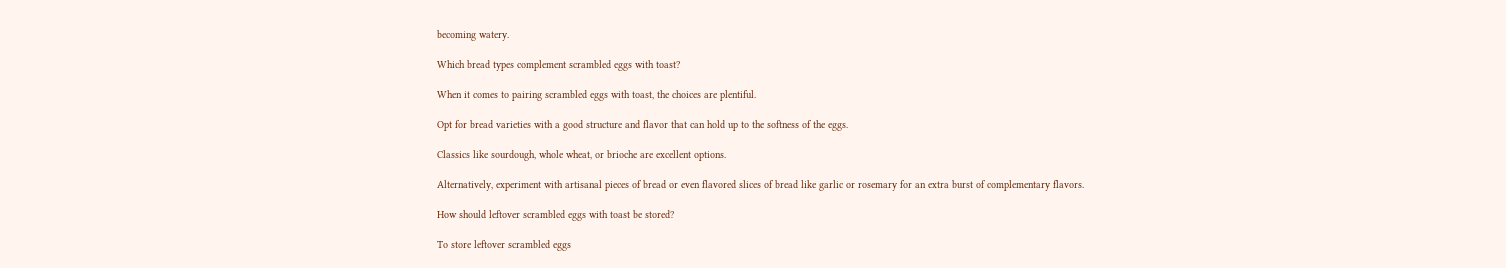becoming watery.

Which bread types complement scrambled eggs with toast?

When it comes to pairing scrambled eggs with toast, the choices are plentiful.

Opt for bread varieties with a good structure and flavor that can hold up to the softness of the eggs.

Classics like sourdough, whole wheat, or brioche are excellent options.

Alternatively, experiment with artisanal pieces of bread or even flavored slices of bread like garlic or rosemary for an extra burst of complementary flavors.

How should leftover scrambled eggs with toast be stored?

To store leftover scrambled eggs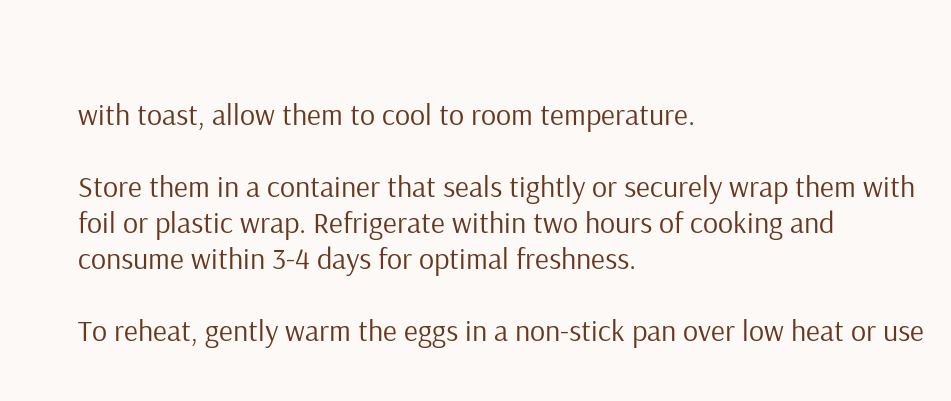with toast, allow them to cool to room temperature.

Store them in a container that seals tightly or securely wrap them with foil or plastic wrap. Refrigerate within two hours of cooking and consume within 3-4 days for optimal freshness.

To reheat, gently warm the eggs in a non-stick pan over low heat or use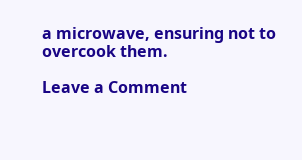a microwave, ensuring not to overcook them.

Leave a Comment